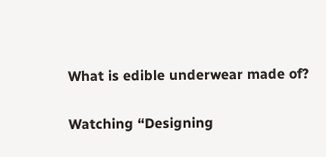What is edible underwear made of?

Watching “Designing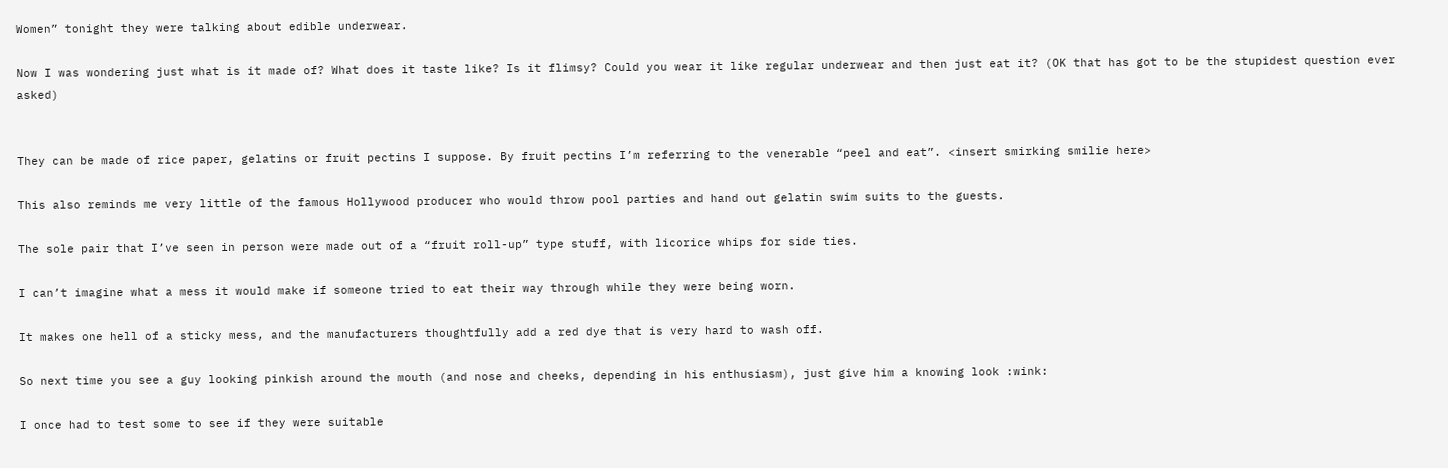Women” tonight they were talking about edible underwear.

Now I was wondering just what is it made of? What does it taste like? Is it flimsy? Could you wear it like regular underwear and then just eat it? (OK that has got to be the stupidest question ever asked)


They can be made of rice paper, gelatins or fruit pectins I suppose. By fruit pectins I’m referring to the venerable “peel and eat”. <insert smirking smilie here>

This also reminds me very little of the famous Hollywood producer who would throw pool parties and hand out gelatin swim suits to the guests.

The sole pair that I’ve seen in person were made out of a “fruit roll-up” type stuff, with licorice whips for side ties.

I can’t imagine what a mess it would make if someone tried to eat their way through while they were being worn.

It makes one hell of a sticky mess, and the manufacturers thoughtfully add a red dye that is very hard to wash off.

So next time you see a guy looking pinkish around the mouth (and nose and cheeks, depending in his enthusiasm), just give him a knowing look :wink:

I once had to test some to see if they were suitable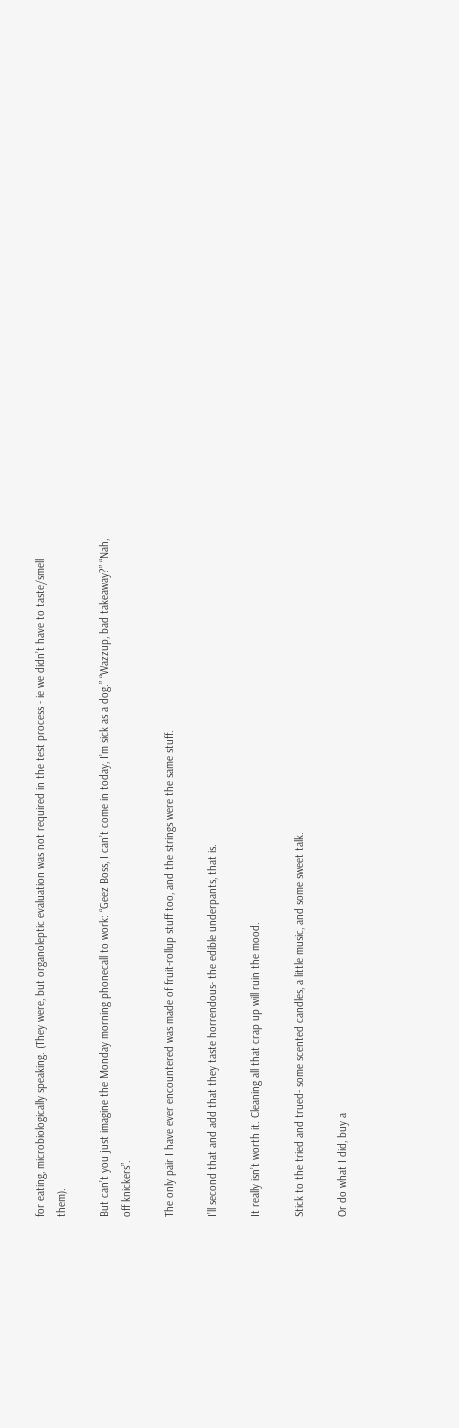for eating, microbiologically speaking. (They were, but organoleptic evaluation was not required in the test process - ie we didn’t have to taste/smell them).

But can’t you just imagine the Monday morning phonecall to work: “Geez Boss, I can’t come in today, I’m sick as a dog.” “Wazzup, bad takeaway?” “Nah, off knickers”.

The only pair I have ever encountered was made of fruit-rollup stuff too, and the strings were the same stuff.

I’ll second that and add that they taste horrendous- the edible underpants, that is.

It really isn’t worth it. Cleaning all that crap up will ruin the mood.

Stick to the tried and trued- some scented candles, a little music, and some sweet talk.

Or do what I did, buy a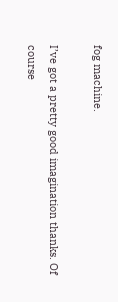fog machine.

I’ve got a pretty good imagination thanks. Of course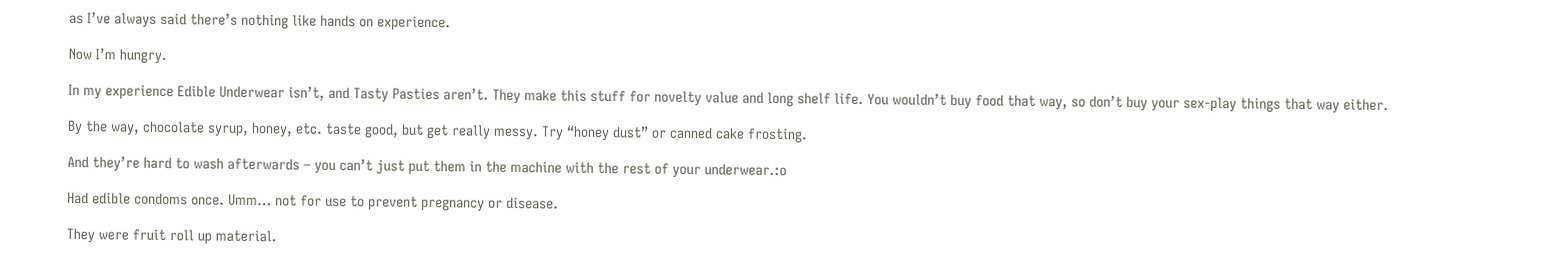as I’ve always said there’s nothing like hands on experience.

Now I’m hungry.

In my experience Edible Underwear isn’t, and Tasty Pasties aren’t. They make this stuff for novelty value and long shelf life. You wouldn’t buy food that way, so don’t buy your sex-play things that way either.

By the way, chocolate syrup, honey, etc. taste good, but get really messy. Try “honey dust” or canned cake frosting.

And they’re hard to wash afterwards – you can’t just put them in the machine with the rest of your underwear.:o

Had edible condoms once. Umm… not for use to prevent pregnancy or disease.

They were fruit roll up material.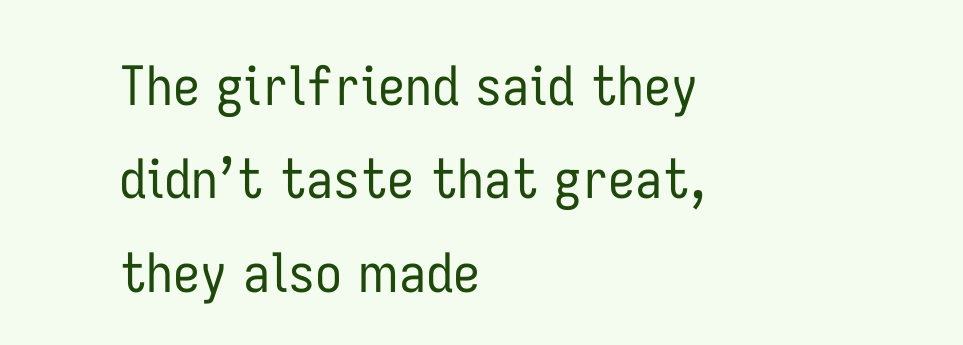The girlfriend said they didn’t taste that great, they also made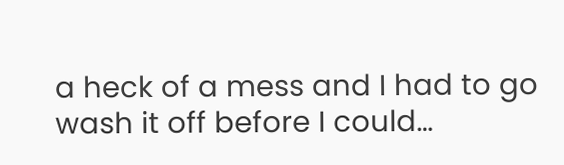a heck of a mess and I had to go wash it off before I could…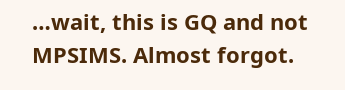…wait, this is GQ and not MPSIMS. Almost forgot.